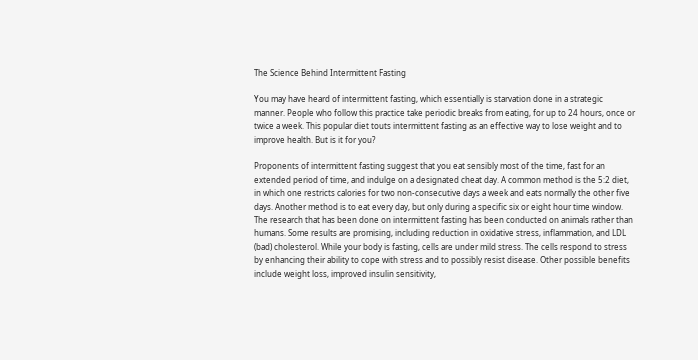The Science Behind Intermittent Fasting

You may have heard of intermittent fasting, which essentially is starvation done in a strategic manner. People who follow this practice take periodic breaks from eating, for up to 24 hours, once or twice a week. This popular diet touts intermittent fasting as an effective way to lose weight and to improve health. But is it for you?

Proponents of intermittent fasting suggest that you eat sensibly most of the time, fast for an extended period of time, and indulge on a designated cheat day. A common method is the 5:2 diet, in which one restricts calories for two non-consecutive days a week and eats normally the other five days. Another method is to eat every day, but only during a specific six or eight hour time window. The research that has been done on intermittent fasting has been conducted on animals rather than humans. Some results are promising, including reduction in oxidative stress, inflammation, and LDL (bad) cholesterol. While your body is fasting, cells are under mild stress. The cells respond to stress by enhancing their ability to cope with stress and to possibly resist disease. Other possible benefits include weight loss, improved insulin sensitivity,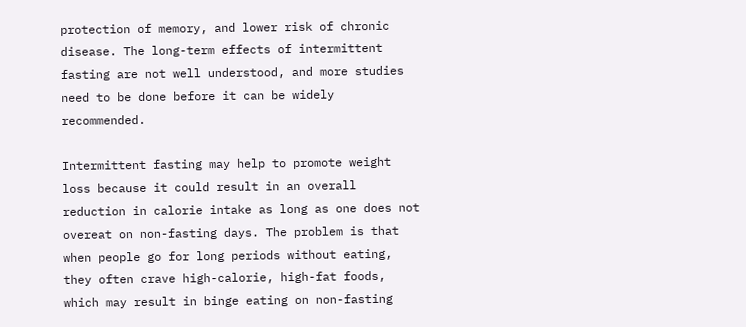protection of memory, and lower risk of chronic disease. The long-term effects of intermittent fasting are not well understood, and more studies need to be done before it can be widely recommended.

Intermittent fasting may help to promote weight loss because it could result in an overall reduction in calorie intake as long as one does not overeat on non-fasting days. The problem is that when people go for long periods without eating, they often crave high-calorie, high-fat foods, which may result in binge eating on non-fasting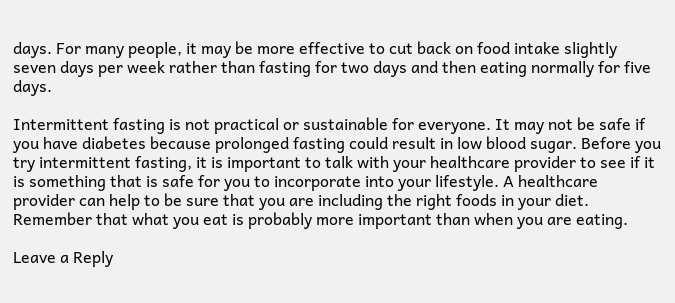days. For many people, it may be more effective to cut back on food intake slightly seven days per week rather than fasting for two days and then eating normally for five days.

Intermittent fasting is not practical or sustainable for everyone. It may not be safe if you have diabetes because prolonged fasting could result in low blood sugar. Before you try intermittent fasting, it is important to talk with your healthcare provider to see if it is something that is safe for you to incorporate into your lifestyle. A healthcare provider can help to be sure that you are including the right foods in your diet. Remember that what you eat is probably more important than when you are eating.

Leave a Reply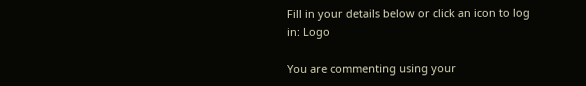Fill in your details below or click an icon to log in: Logo

You are commenting using your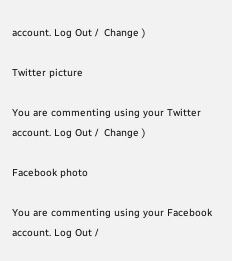account. Log Out /  Change )

Twitter picture

You are commenting using your Twitter account. Log Out /  Change )

Facebook photo

You are commenting using your Facebook account. Log Out /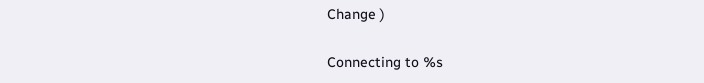Change )

Connecting to %s